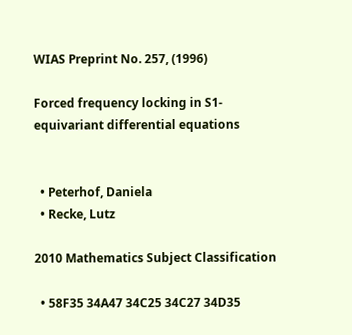WIAS Preprint No. 257, (1996)

Forced frequency locking in S1-equivariant differential equations


  • Peterhof, Daniela
  • Recke, Lutz

2010 Mathematics Subject Classification

  • 58F35 34A47 34C25 34C27 34D35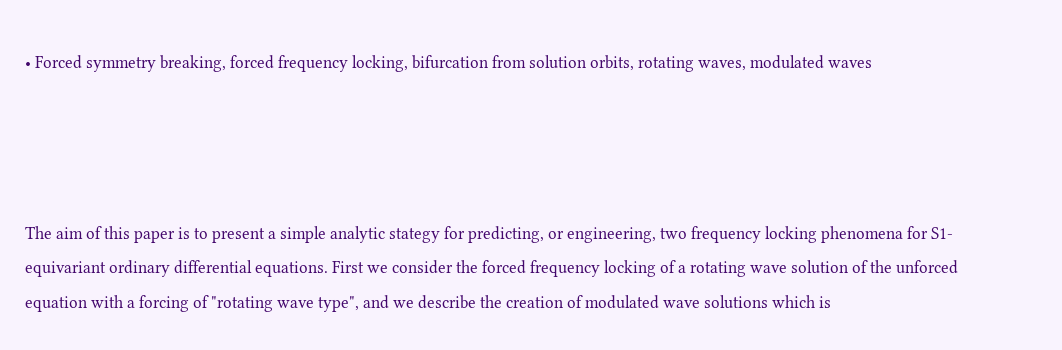• Forced symmetry breaking, forced frequency locking, bifurcation from solution orbits, rotating waves, modulated waves




The aim of this paper is to present a simple analytic stategy for predicting, or engineering, two frequency locking phenomena for S1-equivariant ordinary differential equations. First we consider the forced frequency locking of a rotating wave solution of the unforced equation with a forcing of "rotating wave type", and we describe the creation of modulated wave solutions which is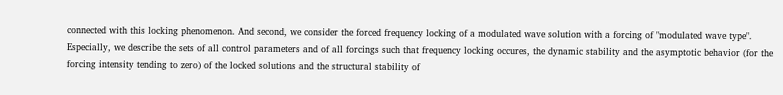connected with this locking phenomenon. And second, we consider the forced frequency locking of a modulated wave solution with a forcing of "modulated wave type". Especially, we describe the sets of all control parameters and of all forcings such that frequency locking occures, the dynamic stability and the asymptotic behavior (for the forcing intensity tending to zero) of the locked solutions and the structural stability of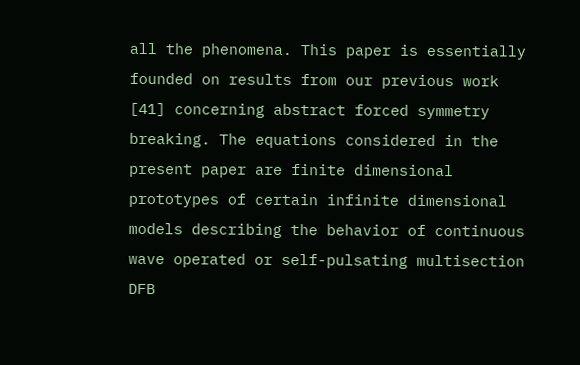all the phenomena. This paper is essentially founded on results from our previous work [41] concerning abstract forced symmetry breaking. The equations considered in the present paper are finite dimensional prototypes of certain infinite dimensional models describing the behavior of continuous wave operated or self-pulsating multisection DFB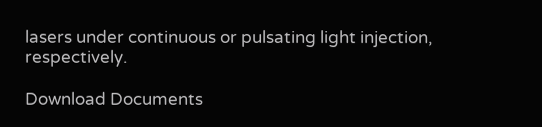lasers under continuous or pulsating light injection, respectively.

Download Documents